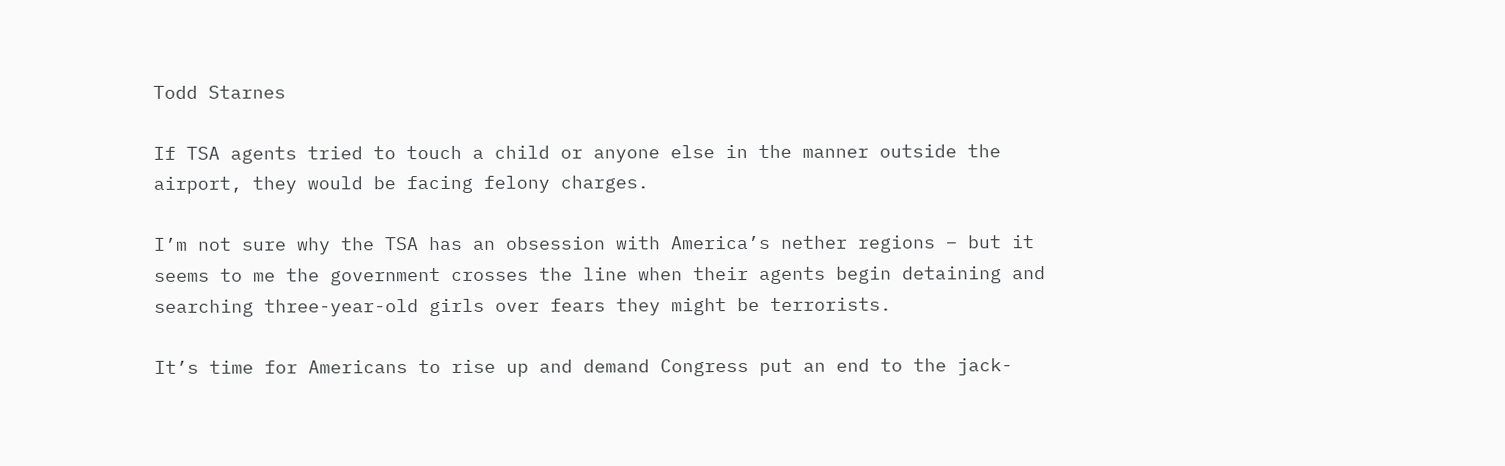Todd Starnes

If TSA agents tried to touch a child or anyone else in the manner outside the airport, they would be facing felony charges.

I’m not sure why the TSA has an obsession with America’s nether regions – but it seems to me the government crosses the line when their agents begin detaining and searching three-year-old girls over fears they might be terrorists.

It’s time for Americans to rise up and demand Congress put an end to the jack-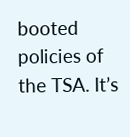booted policies of the TSA. It’s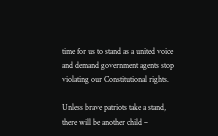time for us to stand as a united voice and demand government agents stop violating our Constitutional rights.

Unless brave patriots take a stand, there will be another child –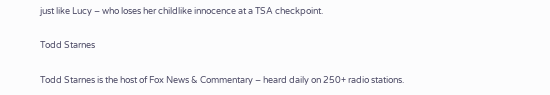just like Lucy – who loses her childlike innocence at a TSA checkpoint.

Todd Starnes

Todd Starnes is the host of Fox News & Commentary – heard daily on 250+ radio stations.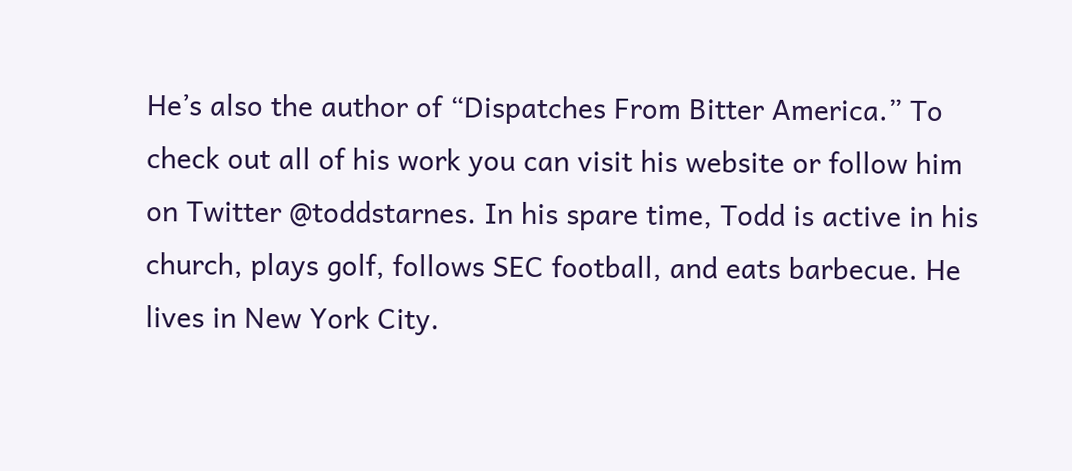He’s also the author of “Dispatches From Bitter America.” To check out all of his work you can visit his website or follow him on Twitter @toddstarnes. In his spare time, Todd is active in his church, plays golf, follows SEC football, and eats barbecue. He lives in New York City.